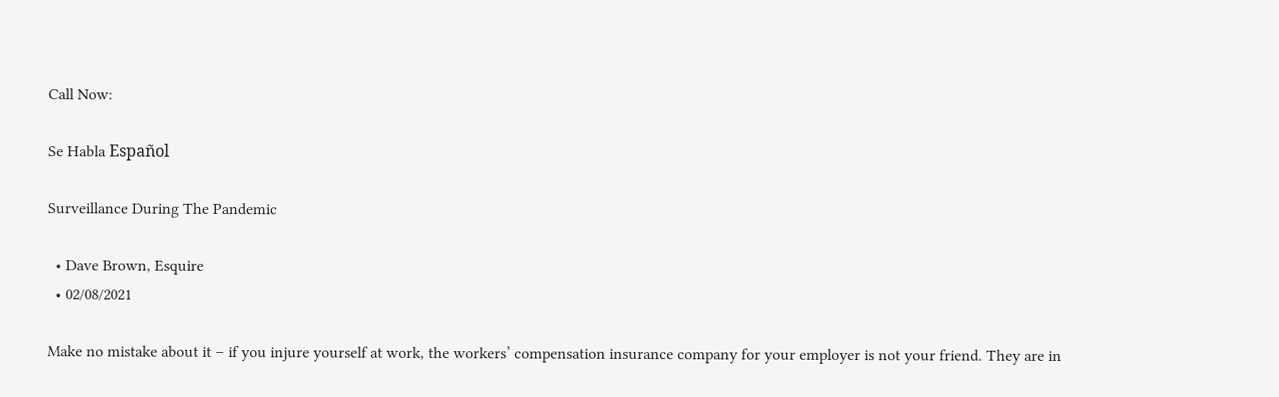Call Now:

Se Habla Español

Surveillance During The Pandemic

  • Dave Brown, Esquire
  • 02/08/2021

Make no mistake about it – if you injure yourself at work, the workers’ compensation insurance company for your employer is not your friend. They are in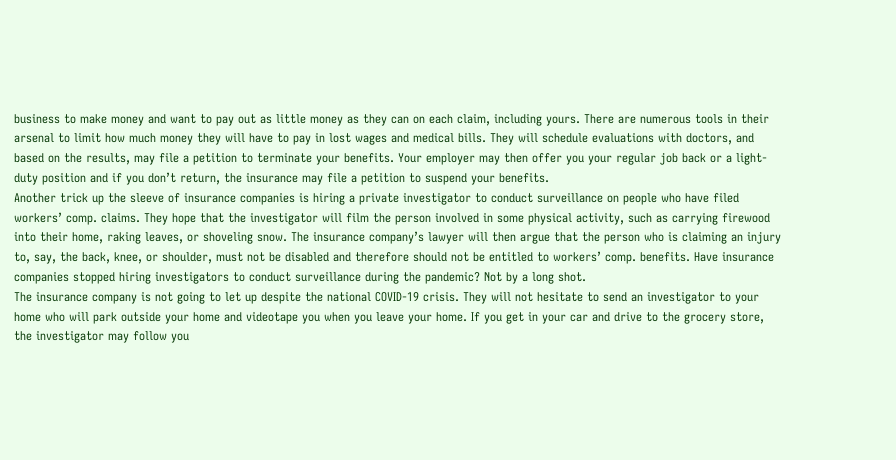business to make money and want to pay out as little money as they can on each claim, including yours. There are numerous tools in their arsenal to limit how much money they will have to pay in lost wages and medical bills. They will schedule evaluations with doctors, and based on the results, may file a petition to terminate your benefits. Your employer may then offer you your regular job back or a light-duty position and if you don’t return, the insurance may file a petition to suspend your benefits.
Another trick up the sleeve of insurance companies is hiring a private investigator to conduct surveillance on people who have filed workers’ comp. claims. They hope that the investigator will film the person involved in some physical activity, such as carrying firewood into their home, raking leaves, or shoveling snow. The insurance company’s lawyer will then argue that the person who is claiming an injury to, say, the back, knee, or shoulder, must not be disabled and therefore should not be entitled to workers’ comp. benefits. Have insurance companies stopped hiring investigators to conduct surveillance during the pandemic? Not by a long shot.
The insurance company is not going to let up despite the national COVID-19 crisis. They will not hesitate to send an investigator to your home who will park outside your home and videotape you when you leave your home. If you get in your car and drive to the grocery store, the investigator may follow you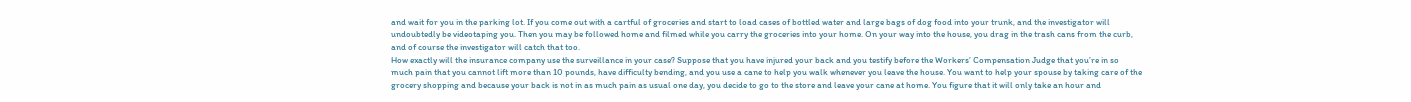and wait for you in the parking lot. If you come out with a cartful of groceries and start to load cases of bottled water and large bags of dog food into your trunk, and the investigator will undoubtedly be videotaping you. Then you may be followed home and filmed while you carry the groceries into your home. On your way into the house, you drag in the trash cans from the curb, and of course the investigator will catch that too.
How exactly will the insurance company use the surveillance in your case? Suppose that you have injured your back and you testify before the Workers’ Compensation Judge that you’re in so much pain that you cannot lift more than 10 pounds, have difficulty bending, and you use a cane to help you walk whenever you leave the house. You want to help your spouse by taking care of the grocery shopping and because your back is not in as much pain as usual one day, you decide to go to the store and leave your cane at home. You figure that it will only take an hour and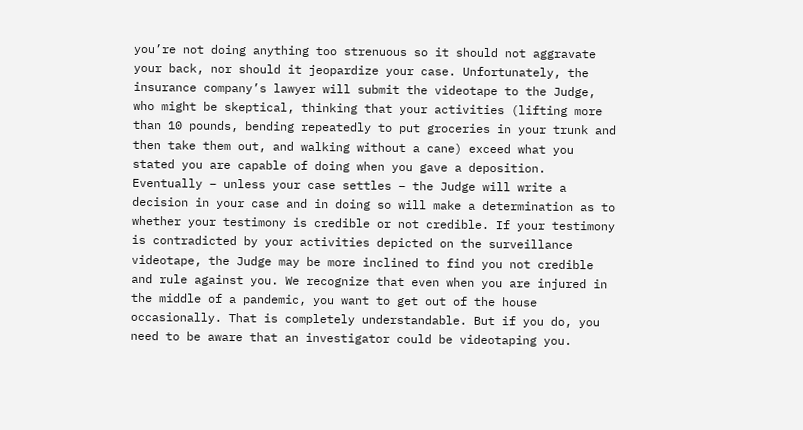you’re not doing anything too strenuous so it should not aggravate your back, nor should it jeopardize your case. Unfortunately, the insurance company’s lawyer will submit the videotape to the Judge, who might be skeptical, thinking that your activities (lifting more than 10 pounds, bending repeatedly to put groceries in your trunk and then take them out, and walking without a cane) exceed what you stated you are capable of doing when you gave a deposition.
Eventually – unless your case settles – the Judge will write a decision in your case and in doing so will make a determination as to whether your testimony is credible or not credible. If your testimony is contradicted by your activities depicted on the surveillance videotape, the Judge may be more inclined to find you not credible and rule against you. We recognize that even when you are injured in the middle of a pandemic, you want to get out of the house occasionally. That is completely understandable. But if you do, you need to be aware that an investigator could be videotaping you.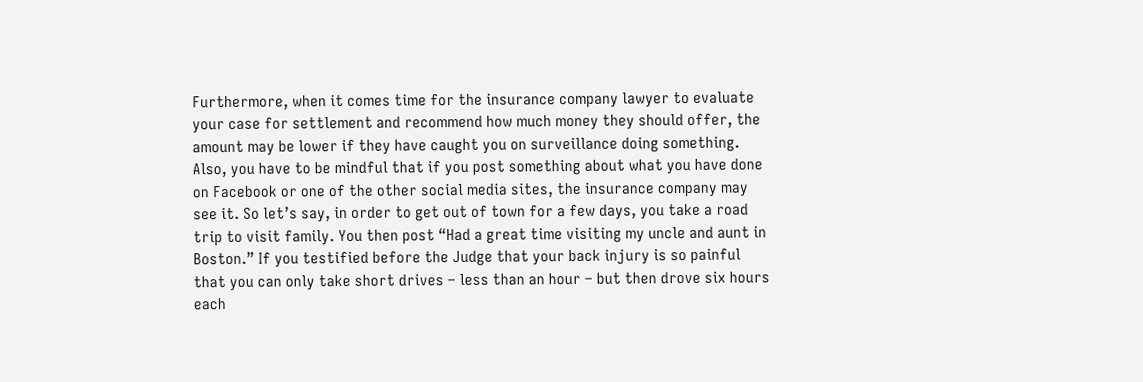Furthermore, when it comes time for the insurance company lawyer to evaluate your case for settlement and recommend how much money they should offer, the amount may be lower if they have caught you on surveillance doing something.
Also, you have to be mindful that if you post something about what you have done on Facebook or one of the other social media sites, the insurance company may see it. So let’s say, in order to get out of town for a few days, you take a road trip to visit family. You then post “Had a great time visiting my uncle and aunt in Boston.” If you testified before the Judge that your back injury is so painful that you can only take short drives – less than an hour – but then drove six hours each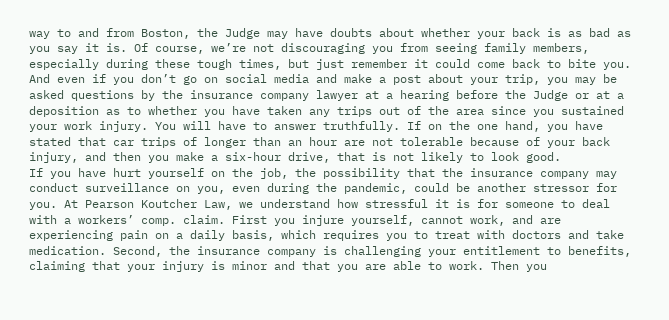way to and from Boston, the Judge may have doubts about whether your back is as bad as you say it is. Of course, we’re not discouraging you from seeing family members, especially during these tough times, but just remember it could come back to bite you. And even if you don’t go on social media and make a post about your trip, you may be asked questions by the insurance company lawyer at a hearing before the Judge or at a deposition as to whether you have taken any trips out of the area since you sustained your work injury. You will have to answer truthfully. If on the one hand, you have stated that car trips of longer than an hour are not tolerable because of your back injury, and then you make a six-hour drive, that is not likely to look good.
If you have hurt yourself on the job, the possibility that the insurance company may conduct surveillance on you, even during the pandemic, could be another stressor for you. At Pearson Koutcher Law, we understand how stressful it is for someone to deal with a workers’ comp. claim. First you injure yourself, cannot work, and are experiencing pain on a daily basis, which requires you to treat with doctors and take medication. Second, the insurance company is challenging your entitlement to benefits, claiming that your injury is minor and that you are able to work. Then you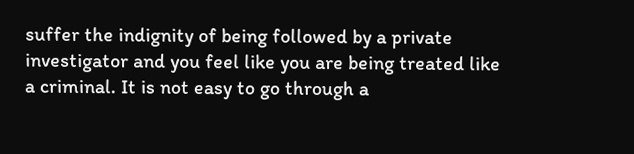suffer the indignity of being followed by a private investigator and you feel like you are being treated like a criminal. It is not easy to go through a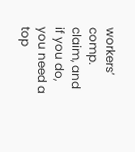workers’ comp. claim, and if you do, you need a top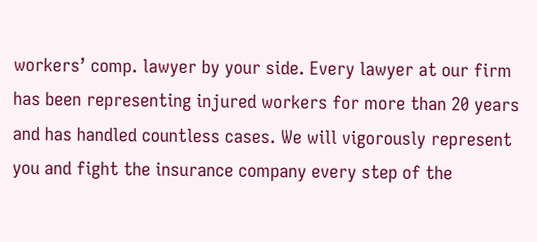workers’ comp. lawyer by your side. Every lawyer at our firm has been representing injured workers for more than 20 years and has handled countless cases. We will vigorously represent you and fight the insurance company every step of the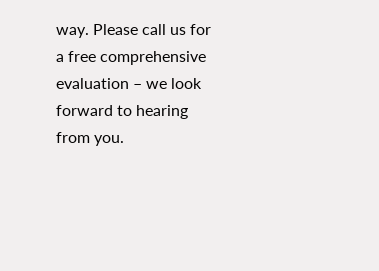way. Please call us for a free comprehensive evaluation – we look forward to hearing from you.